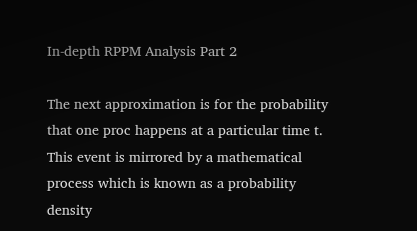In-depth RPPM Analysis Part 2

The next approximation is for the probability that one proc happens at a particular time t.  This event is mirrored by a mathematical process which is known as a probability density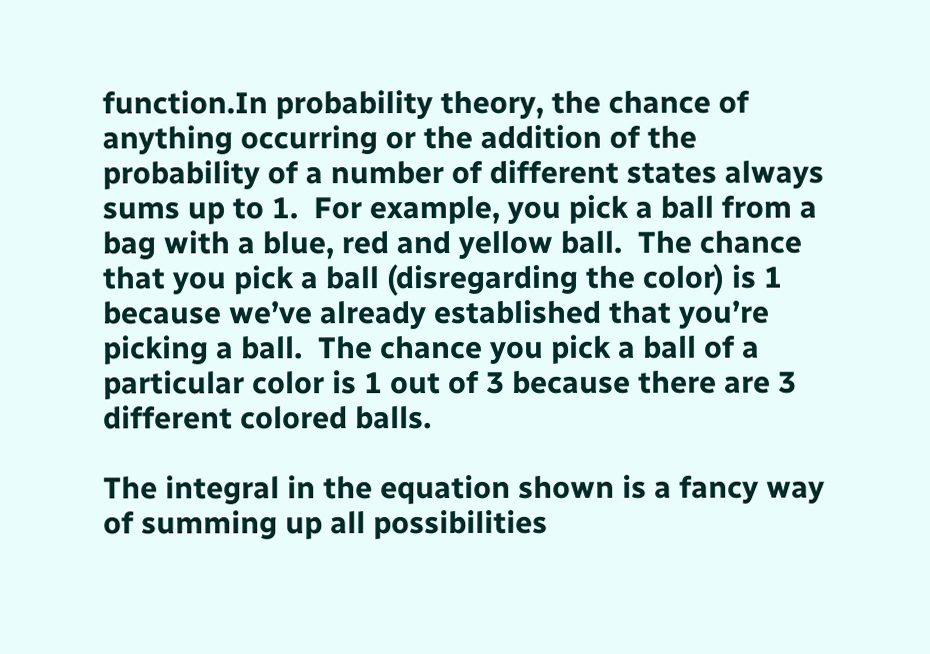function.In probability theory, the chance of anything occurring or the addition of the probability of a number of different states always sums up to 1.  For example, you pick a ball from a bag with a blue, red and yellow ball.  The chance that you pick a ball (disregarding the color) is 1 because we’ve already established that you’re picking a ball.  The chance you pick a ball of a particular color is 1 out of 3 because there are 3 different colored balls.

The integral in the equation shown is a fancy way of summing up all possibilities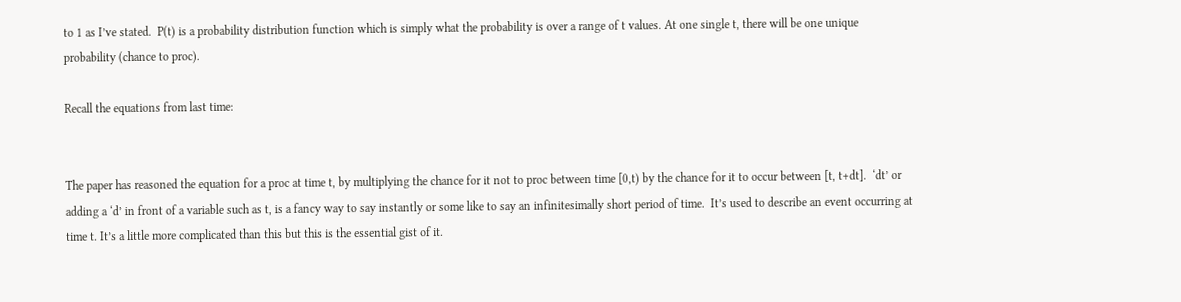to 1 as I’ve stated.  P(t) is a probability distribution function which is simply what the probability is over a range of t values. At one single t, there will be one unique probability (chance to proc).

Recall the equations from last time:


The paper has reasoned the equation for a proc at time t, by multiplying the chance for it not to proc between time [0,t) by the chance for it to occur between [t, t+dt].  ‘dt’ or adding a ‘d’ in front of a variable such as t, is a fancy way to say instantly or some like to say an infinitesimally short period of time.  It’s used to describe an event occurring at time t. It’s a little more complicated than this but this is the essential gist of it.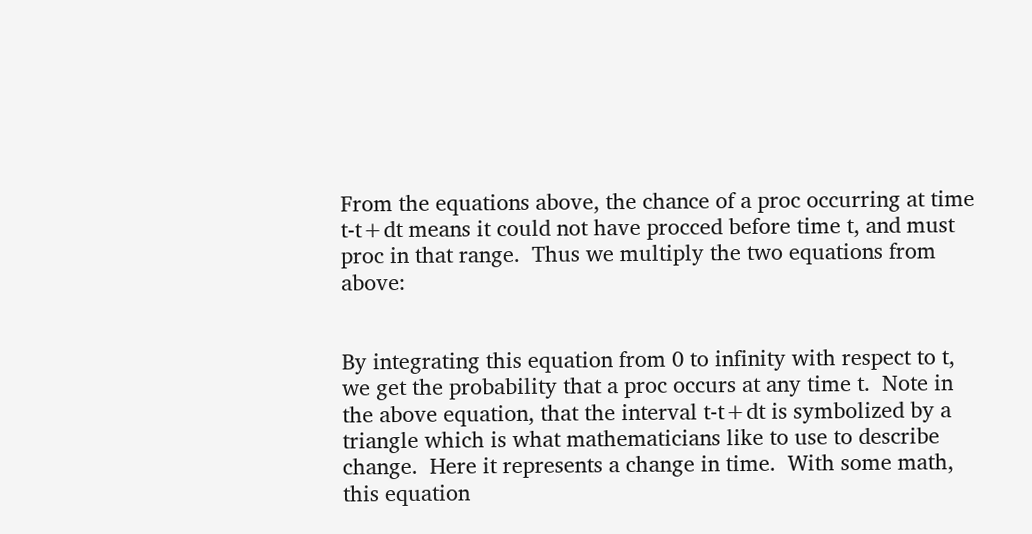From the equations above, the chance of a proc occurring at time t-t+dt means it could not have procced before time t, and must proc in that range.  Thus we multiply the two equations from above:


By integrating this equation from 0 to infinity with respect to t, we get the probability that a proc occurs at any time t.  Note in the above equation, that the interval t-t+dt is symbolized by a triangle which is what mathematicians like to use to describe change.  Here it represents a change in time.  With some math, this equation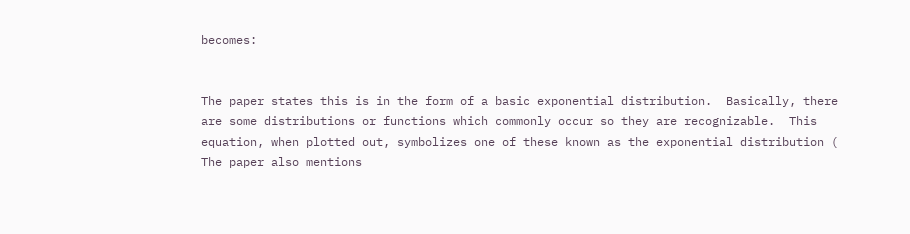becomes:


The paper states this is in the form of a basic exponential distribution.  Basically, there are some distributions or functions which commonly occur so they are recognizable.  This equation, when plotted out, symbolizes one of these known as the exponential distribution ( The paper also mentions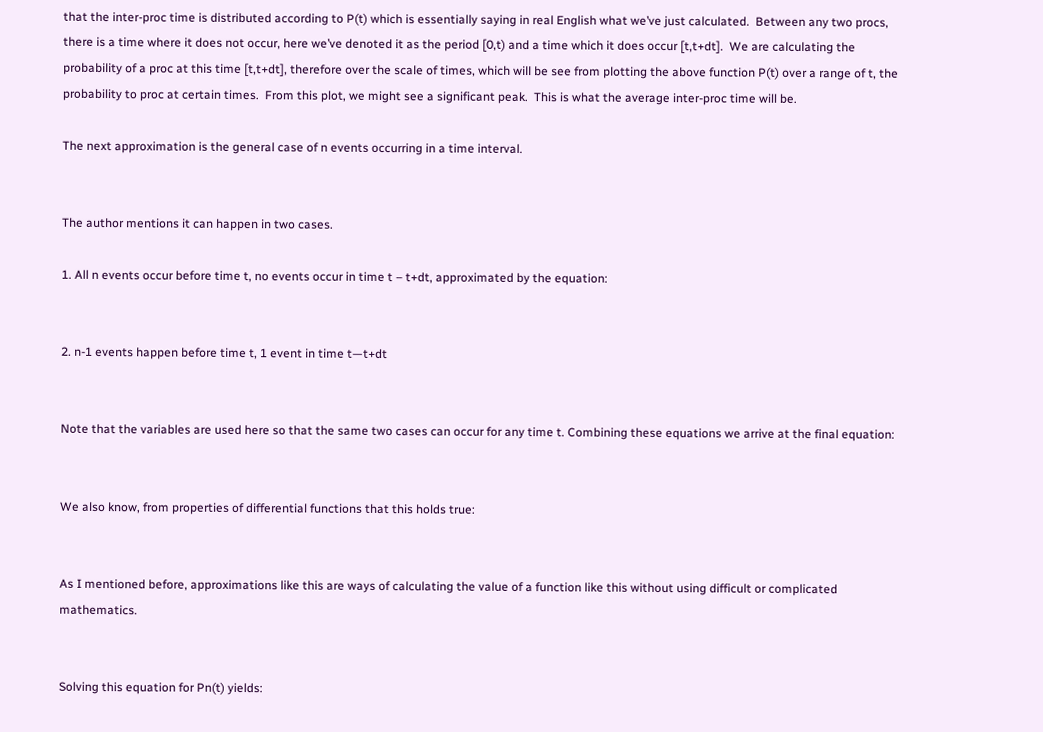that the inter-proc time is distributed according to P(t) which is essentially saying in real English what we’ve just calculated.  Between any two procs, there is a time where it does not occur, here we’ve denoted it as the period [0,t) and a time which it does occur [t,t+dt].  We are calculating the probability of a proc at this time [t,t+dt], therefore over the scale of times, which will be see from plotting the above function P(t) over a range of t, the probability to proc at certain times.  From this plot, we might see a significant peak.  This is what the average inter-proc time will be.

The next approximation is the general case of n events occurring in a time interval.


The author mentions it can happen in two cases.

1. All n events occur before time t, no events occur in time t – t+dt, approximated by the equation:


2. n-1 events happen before time t, 1 event in time t—t+dt


Note that the variables are used here so that the same two cases can occur for any time t. Combining these equations we arrive at the final equation:


We also know, from properties of differential functions that this holds true:


As I mentioned before, approximations like this are ways of calculating the value of a function like this without using difficult or complicated mathematics.


Solving this equation for Pn(t) yields: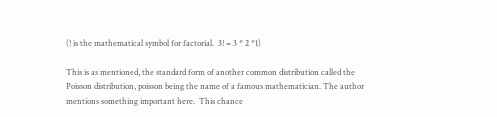(! is the mathematical symbol for factorial.  3! = 3 * 2 *1)

This is as mentioned, the standard form of another common distribution called the Poisson distribution, poisson being the name of a famous mathematician. The author mentions something important here.  This chance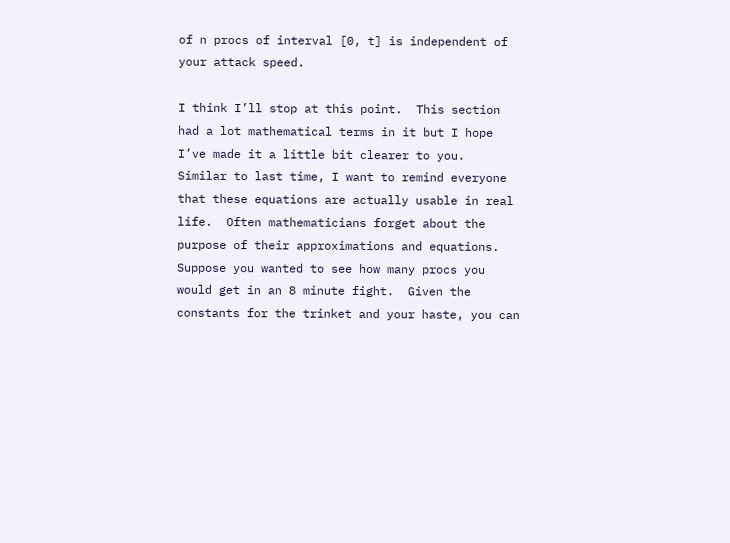of n procs of interval [0, t] is independent of your attack speed.

I think I’ll stop at this point.  This section had a lot mathematical terms in it but I hope I’ve made it a little bit clearer to you.  Similar to last time, I want to remind everyone that these equations are actually usable in real life.  Often mathematicians forget about the purpose of their approximations and equations.  Suppose you wanted to see how many procs you would get in an 8 minute fight.  Given the constants for the trinket and your haste, you can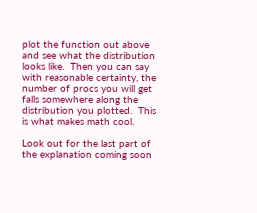plot the function out above and see what the distribution looks like.  Then you can say with reasonable certainty, the number of procs you will get falls somewhere along the distribution you plotted.  This is what makes math cool.

Look out for the last part of the explanation coming soon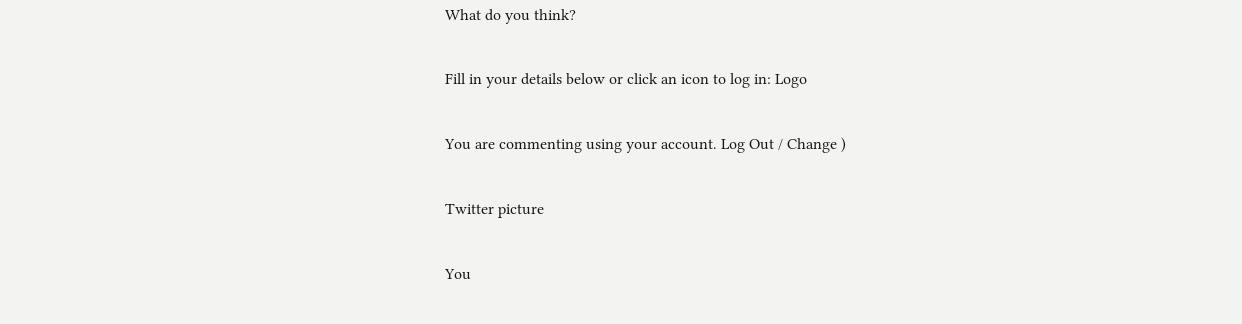What do you think?

Fill in your details below or click an icon to log in: Logo

You are commenting using your account. Log Out / Change )

Twitter picture

You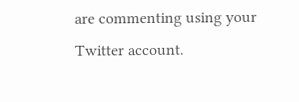are commenting using your Twitter account.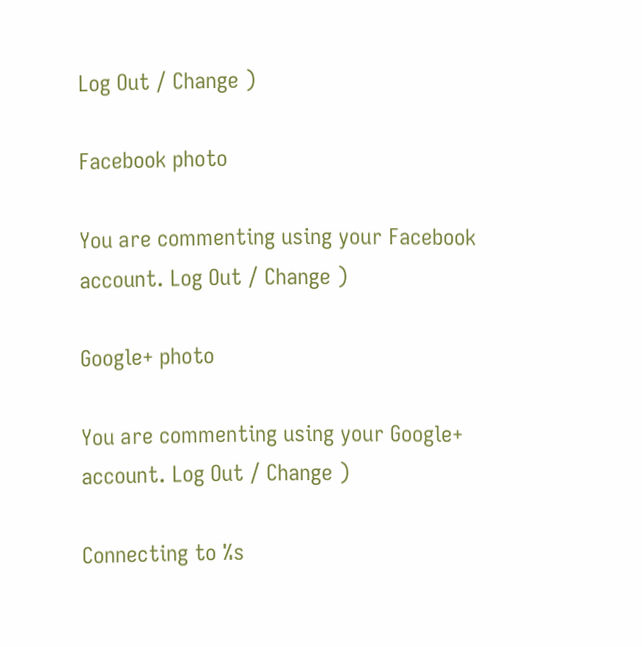Log Out / Change )

Facebook photo

You are commenting using your Facebook account. Log Out / Change )

Google+ photo

You are commenting using your Google+ account. Log Out / Change )

Connecting to %s